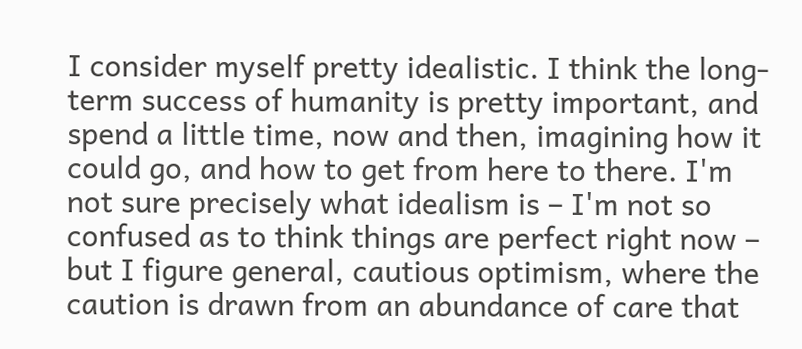I consider myself pretty idealistic. I think the long-term success of humanity is pretty important, and spend a little time, now and then, imagining how it could go, and how to get from here to there. I'm not sure precisely what idealism is – I'm not so confused as to think things are perfect right now – but I figure general, cautious optimism, where the caution is drawn from an abundance of care that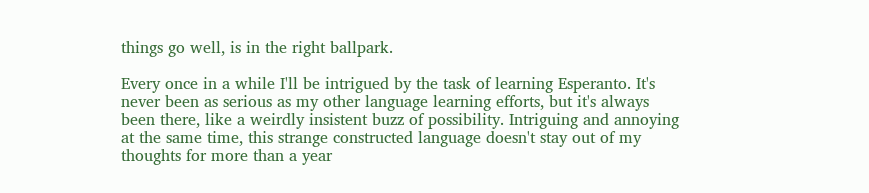things go well, is in the right ballpark.

Every once in a while I'll be intrigued by the task of learning Esperanto. It's never been as serious as my other language learning efforts, but it's always been there, like a weirdly insistent buzz of possibility. Intriguing and annoying at the same time, this strange constructed language doesn't stay out of my thoughts for more than a year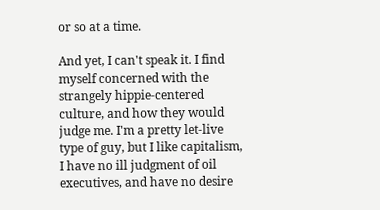or so at a time.

And yet, I can't speak it. I find myself concerned with the strangely hippie-centered culture, and how they would judge me. I'm a pretty let-live type of guy, but I like capitalism, I have no ill judgment of oil executives, and have no desire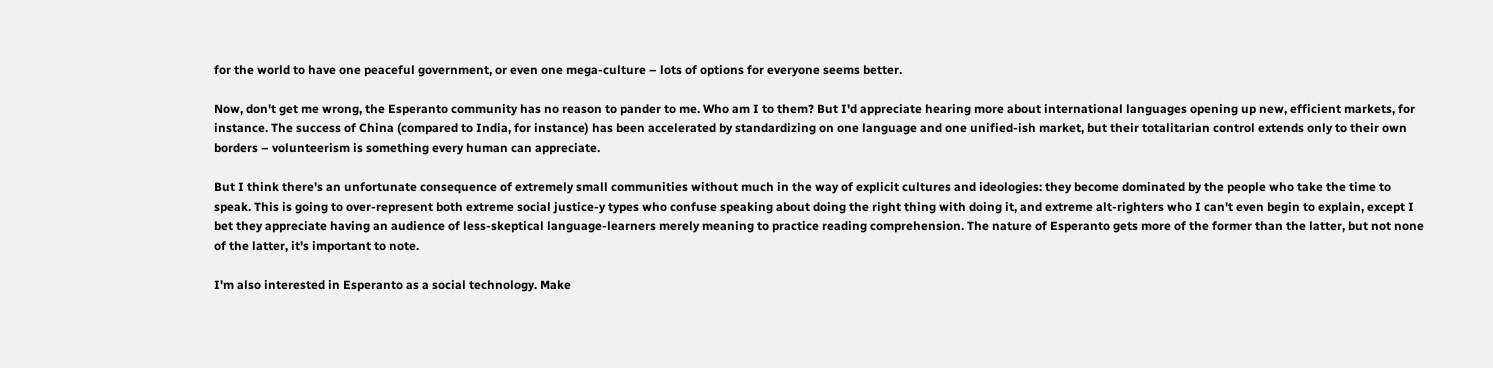for the world to have one peaceful government, or even one mega-culture – lots of options for everyone seems better.

Now, don't get me wrong, the Esperanto community has no reason to pander to me. Who am I to them? But I'd appreciate hearing more about international languages opening up new, efficient markets, for instance. The success of China (compared to India, for instance) has been accelerated by standardizing on one language and one unified-ish market, but their totalitarian control extends only to their own borders – volunteerism is something every human can appreciate.

But I think there's an unfortunate consequence of extremely small communities without much in the way of explicit cultures and ideologies: they become dominated by the people who take the time to speak. This is going to over-represent both extreme social justice-y types who confuse speaking about doing the right thing with doing it, and extreme alt-righters who I can't even begin to explain, except I bet they appreciate having an audience of less-skeptical language-learners merely meaning to practice reading comprehension. The nature of Esperanto gets more of the former than the latter, but not none of the latter, it's important to note.

I'm also interested in Esperanto as a social technology. Make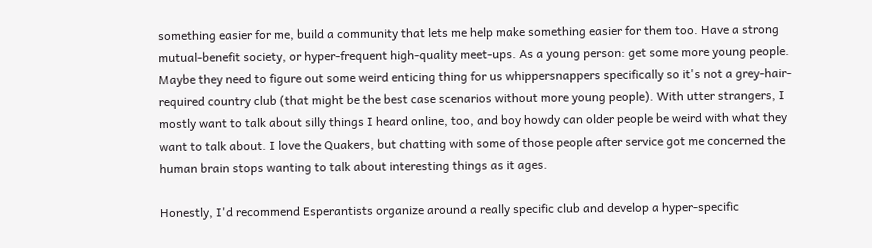something easier for me, build a community that lets me help make something easier for them too. Have a strong mutual-benefit society, or hyper-frequent high-quality meet-ups. As a young person: get some more young people. Maybe they need to figure out some weird enticing thing for us whippersnappers specifically so it's not a grey-hair-required country club (that might be the best case scenarios without more young people). With utter strangers, I mostly want to talk about silly things I heard online, too, and boy howdy can older people be weird with what they want to talk about. I love the Quakers, but chatting with some of those people after service got me concerned the human brain stops wanting to talk about interesting things as it ages.

Honestly, I'd recommend Esperantists organize around a really specific club and develop a hyper-specific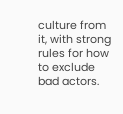culture from it, with strong rules for how to exclude bad actors.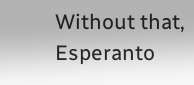Without that, Esperanto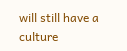will still have a culture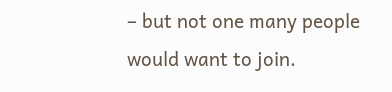– but not one many people would want to join.